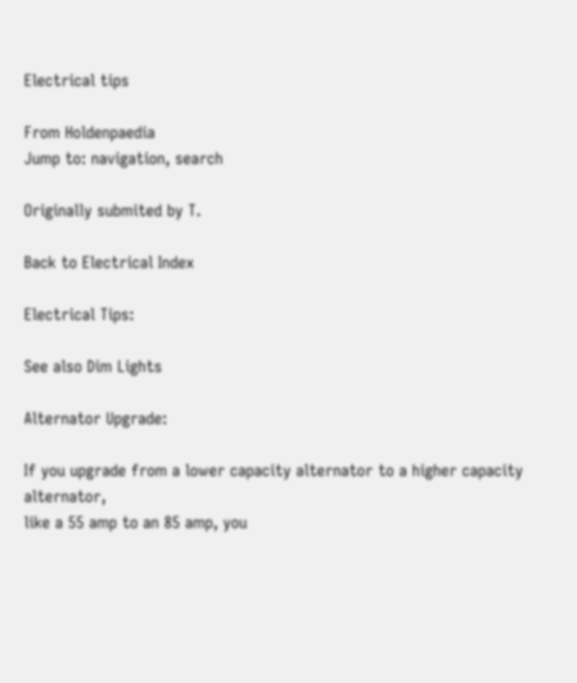Electrical tips

From Holdenpaedia
Jump to: navigation, search

Originally submited by T.

Back to Electrical Index

Electrical Tips:

See also Dim Lights

Alternator Upgrade:

If you upgrade from a lower capacity alternator to a higher capacity alternator,
like a 55 amp to an 85 amp, you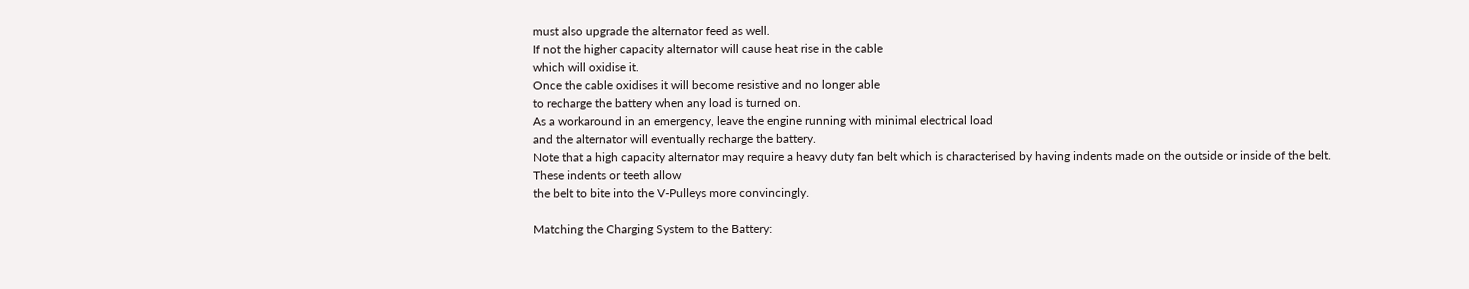must also upgrade the alternator feed as well.
If not the higher capacity alternator will cause heat rise in the cable
which will oxidise it.
Once the cable oxidises it will become resistive and no longer able
to recharge the battery when any load is turned on.
As a workaround in an emergency, leave the engine running with minimal electrical load
and the alternator will eventually recharge the battery.
Note that a high capacity alternator may require a heavy duty fan belt which is characterised by having indents made on the outside or inside of the belt. These indents or teeth allow
the belt to bite into the V-Pulleys more convincingly.

Matching the Charging System to the Battery: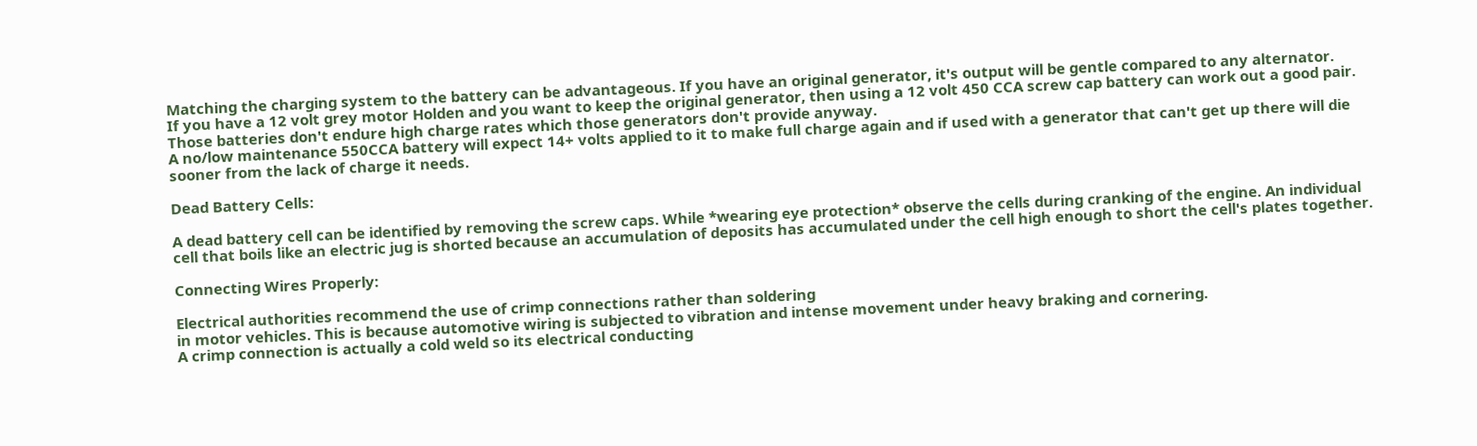Matching the charging system to the battery can be advantageous. If you have an original generator, it's output will be gentle compared to any alternator.
If you have a 12 volt grey motor Holden and you want to keep the original generator, then using a 12 volt 450 CCA screw cap battery can work out a good pair. Those batteries don't endure high charge rates which those generators don't provide anyway.
A no/low maintenance 550CCA battery will expect 14+ volts applied to it to make full charge again and if used with a generator that can't get up there will die sooner from the lack of charge it needs.

Dead Battery Cells:

A dead battery cell can be identified by removing the screw caps. While *wearing eye protection* observe the cells during cranking of the engine. An individual cell that boils like an electric jug is shorted because an accumulation of deposits has accumulated under the cell high enough to short the cell's plates together.

Connecting Wires Properly:

Electrical authorities recommend the use of crimp connections rather than soldering
in motor vehicles. This is because automotive wiring is subjected to vibration and intense movement under heavy braking and cornering.
A crimp connection is actually a cold weld so its electrical conducting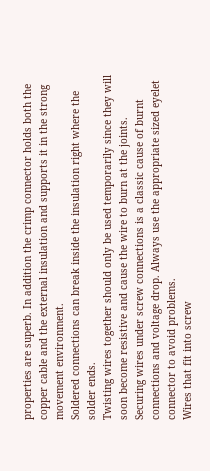properties are superb. In addition the crimp connector holds both the copper cable and the external insulation and supports it in the strong movement environment.
Soldered connections can break inside the insulation right where the solder ends.
Twisting wires together should only be used temporarily since they will soon become resistive and cause the wire to burn at the joints.
Securing wires under screw connections is a classic cause of burnt connections and voltage drop. Always use the appropriate sized eyelet connector to avoid problems.
Wires that fit into screw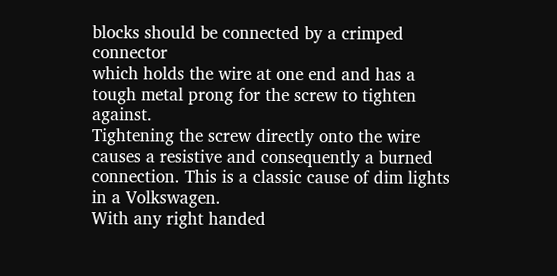blocks should be connected by a crimped connector
which holds the wire at one end and has a tough metal prong for the screw to tighten against.
Tightening the screw directly onto the wire causes a resistive and consequently a burned connection. This is a classic cause of dim lights in a Volkswagen.
With any right handed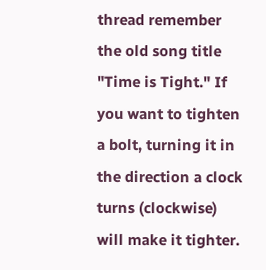thread remember the old song title "Time is Tight." If you want to tighten a bolt, turning it in the direction a clock turns (clockwise) will make it tighter.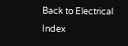Back to Electrical Index